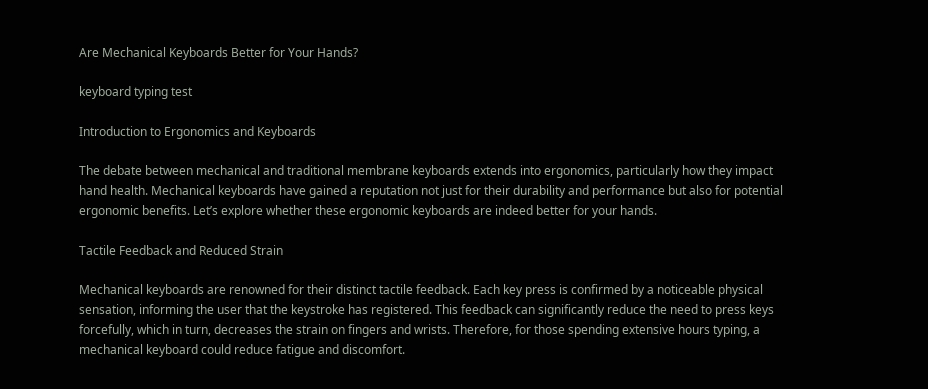Are Mechanical Keyboards Better for Your Hands?

keyboard typing test

Introduction to Ergonomics and Keyboards

The debate between mechanical and traditional membrane keyboards extends into ergonomics, particularly how they impact hand health. Mechanical keyboards have gained a reputation not just for their durability and performance but also for potential ergonomic benefits. Let’s explore whether these ergonomic keyboards are indeed better for your hands.

Tactile Feedback and Reduced Strain

Mechanical keyboards are renowned for their distinct tactile feedback. Each key press is confirmed by a noticeable physical sensation, informing the user that the keystroke has registered. This feedback can significantly reduce the need to press keys forcefully, which in turn, decreases the strain on fingers and wrists. Therefore, for those spending extensive hours typing, a mechanical keyboard could reduce fatigue and discomfort.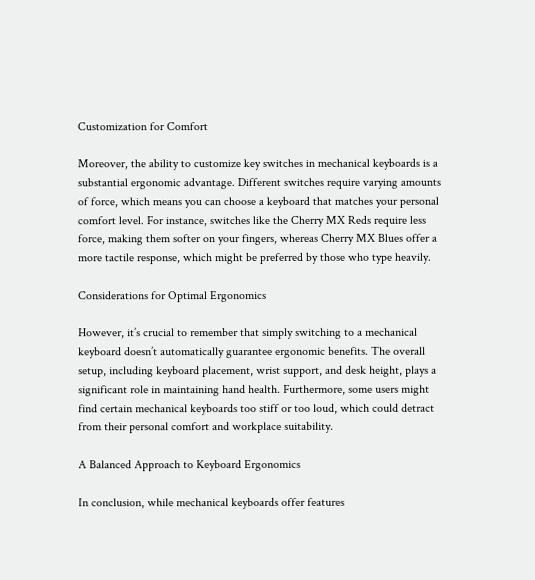Customization for Comfort

Moreover, the ability to customize key switches in mechanical keyboards is a substantial ergonomic advantage. Different switches require varying amounts of force, which means you can choose a keyboard that matches your personal comfort level. For instance, switches like the Cherry MX Reds require less force, making them softer on your fingers, whereas Cherry MX Blues offer a more tactile response, which might be preferred by those who type heavily.

Considerations for Optimal Ergonomics

However, it’s crucial to remember that simply switching to a mechanical keyboard doesn’t automatically guarantee ergonomic benefits. The overall setup, including keyboard placement, wrist support, and desk height, plays a significant role in maintaining hand health. Furthermore, some users might find certain mechanical keyboards too stiff or too loud, which could detract from their personal comfort and workplace suitability.

A Balanced Approach to Keyboard Ergonomics

In conclusion, while mechanical keyboards offer features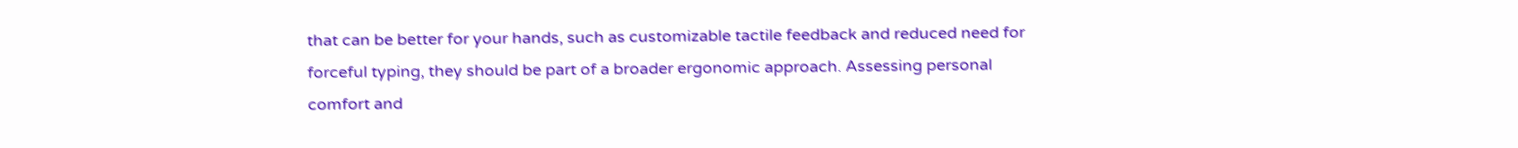that can be better for your hands, such as customizable tactile feedback and reduced need for forceful typing, they should be part of a broader ergonomic approach. Assessing personal comfort and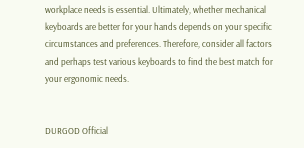workplace needs is essential. Ultimately, whether mechanical keyboards are better for your hands depends on your specific circumstances and preferences. Therefore, consider all factors and perhaps test various keyboards to find the best match for your ergonomic needs.


DURGOD Official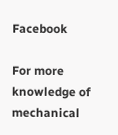Facebook

For more knowledge of mechanical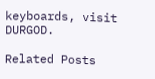keyboards, visit DURGOD.

Related Posts